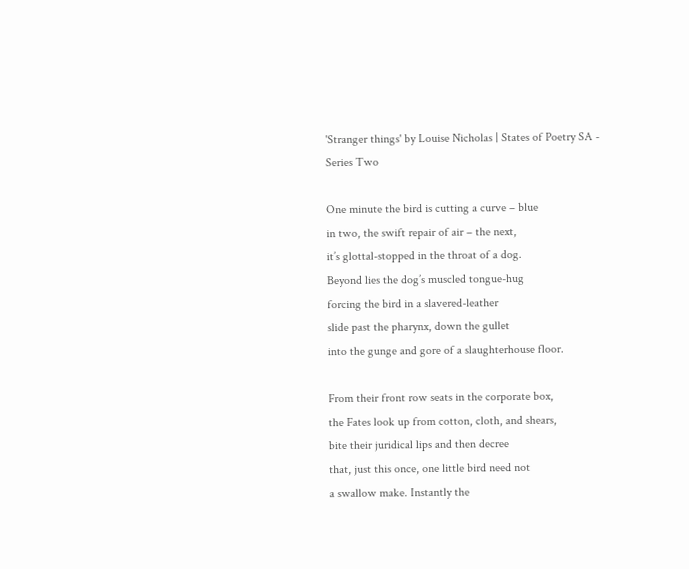'Stranger things' by Louise Nicholas | States of Poetry SA - Series Two

One minute the bird is cutting a curve – blue
in two, the swift repair of air – the next,
it’s glottal-stopped in the throat of a dog.
Beyond lies the dog’s muscled tongue-hug
forcing the bird in a slavered-leather
slide past the pharynx, down the gullet
into the gunge and gore of a slaughterhouse floor.

From their front row seats in the corporate box,
the Fates look up from cotton, cloth, and shears,
bite their juridical lips and then decree
that, just this once, one little bird need not
a swallow make. Instantly the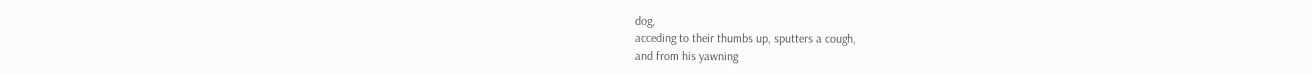dog,
acceding to their thumbs up, sputters a cough,
and from his yawning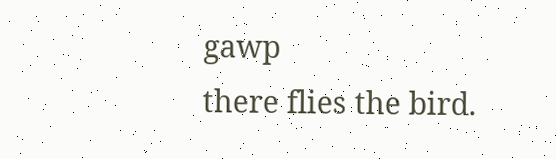gawp                                     there flies the bird.